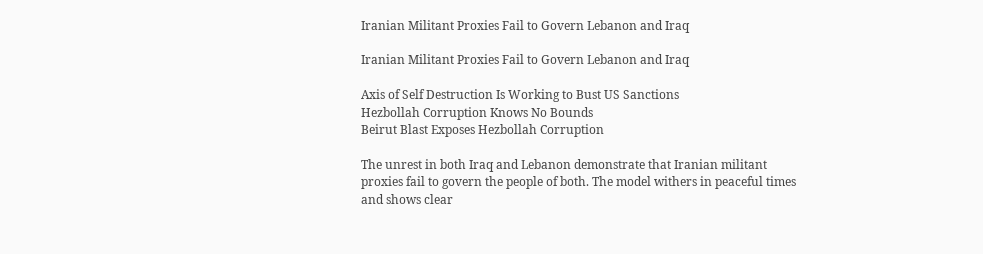Iranian Militant Proxies Fail to Govern Lebanon and Iraq

Iranian Militant Proxies Fail to Govern Lebanon and Iraq

Axis of Self Destruction Is Working to Bust US Sanctions
Hezbollah Corruption Knows No Bounds
Beirut Blast Exposes Hezbollah Corruption

The unrest in both Iraq and Lebanon demonstrate that Iranian militant proxies fail to govern the people of both. The model withers in peaceful times and shows clear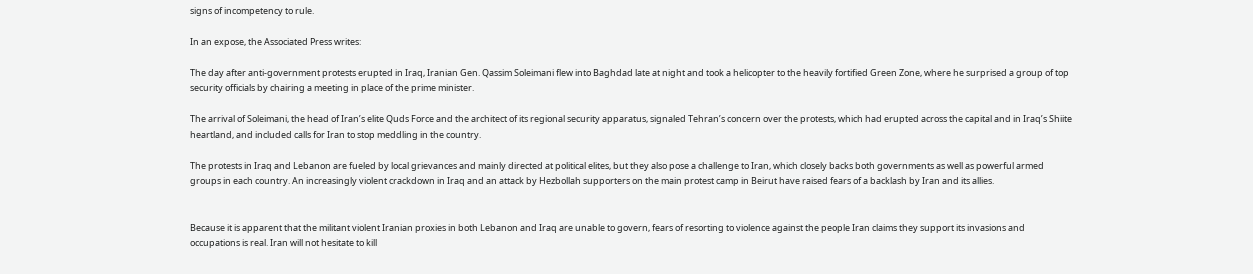signs of incompetency to rule.

In an expose, the Associated Press writes:

The day after anti-government protests erupted in Iraq, Iranian Gen. Qassim Soleimani flew into Baghdad late at night and took a helicopter to the heavily fortified Green Zone, where he surprised a group of top security officials by chairing a meeting in place of the prime minister.

The arrival of Soleimani, the head of Iran’s elite Quds Force and the architect of its regional security apparatus, signaled Tehran’s concern over the protests, which had erupted across the capital and in Iraq’s Shiite heartland, and included calls for Iran to stop meddling in the country.

The protests in Iraq and Lebanon are fueled by local grievances and mainly directed at political elites, but they also pose a challenge to Iran, which closely backs both governments as well as powerful armed groups in each country. An increasingly violent crackdown in Iraq and an attack by Hezbollah supporters on the main protest camp in Beirut have raised fears of a backlash by Iran and its allies.


Because it is apparent that the militant violent Iranian proxies in both Lebanon and Iraq are unable to govern, fears of resorting to violence against the people Iran claims they support its invasions and occupations is real. Iran will not hesitate to kill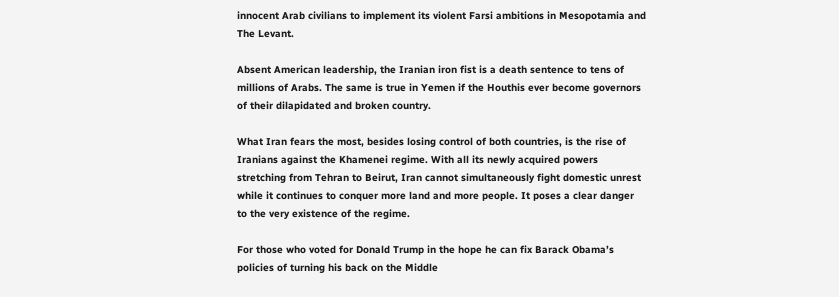innocent Arab civilians to implement its violent Farsi ambitions in Mesopotamia and The Levant.

Absent American leadership, the Iranian iron fist is a death sentence to tens of millions of Arabs. The same is true in Yemen if the Houthis ever become governors of their dilapidated and broken country.

What Iran fears the most, besides losing control of both countries, is the rise of Iranians against the Khamenei regime. With all its newly acquired powers stretching from Tehran to Beirut, Iran cannot simultaneously fight domestic unrest while it continues to conquer more land and more people. It poses a clear danger to the very existence of the regime.

For those who voted for Donald Trump in the hope he can fix Barack Obama’s policies of turning his back on the Middle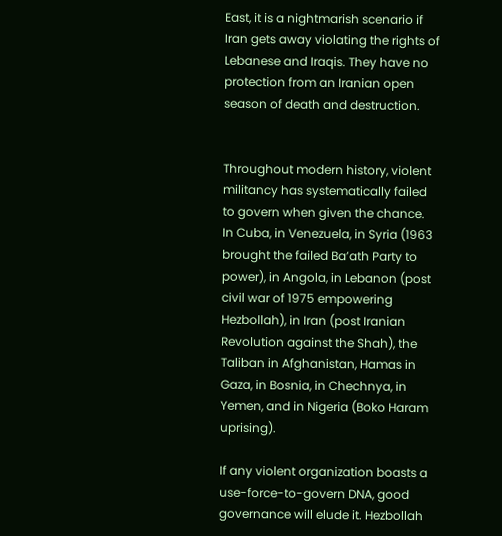East, it is a nightmarish scenario if Iran gets away violating the rights of Lebanese and Iraqis. They have no protection from an Iranian open season of death and destruction.


Throughout modern history, violent militancy has systematically failed to govern when given the chance. In Cuba, in Venezuela, in Syria (1963 brought the failed Ba’ath Party to power), in Angola, in Lebanon (post civil war of 1975 empowering Hezbollah), in Iran (post Iranian Revolution against the Shah), the Taliban in Afghanistan, Hamas in Gaza, in Bosnia, in Chechnya, in Yemen, and in Nigeria (Boko Haram uprising).

If any violent organization boasts a use-force-to-govern DNA, good governance will elude it. Hezbollah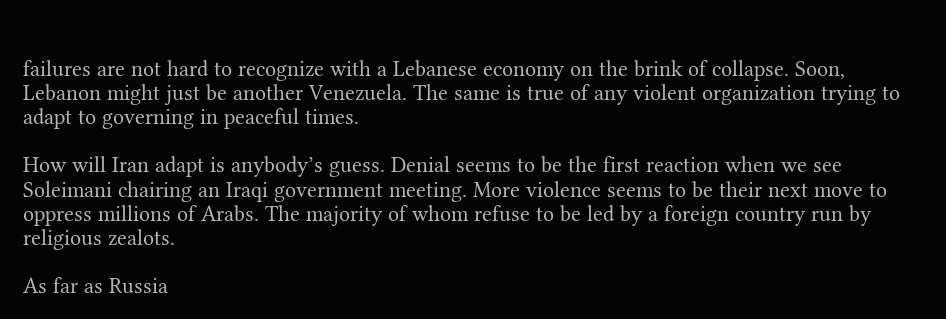failures are not hard to recognize with a Lebanese economy on the brink of collapse. Soon, Lebanon might just be another Venezuela. The same is true of any violent organization trying to adapt to governing in peaceful times.

How will Iran adapt is anybody’s guess. Denial seems to be the first reaction when we see Soleimani chairing an Iraqi government meeting. More violence seems to be their next move to oppress millions of Arabs. The majority of whom refuse to be led by a foreign country run by religious zealots.

As far as Russia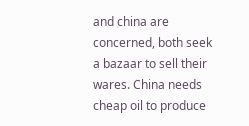and china are concerned, both seek a bazaar to sell their wares. China needs cheap oil to produce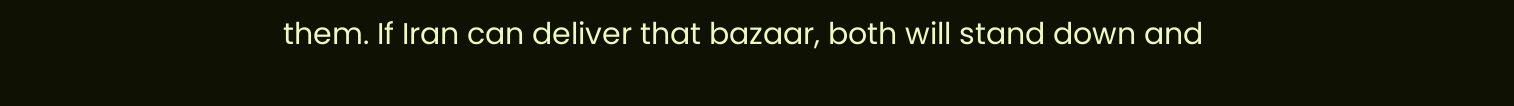them. If Iran can deliver that bazaar, both will stand down and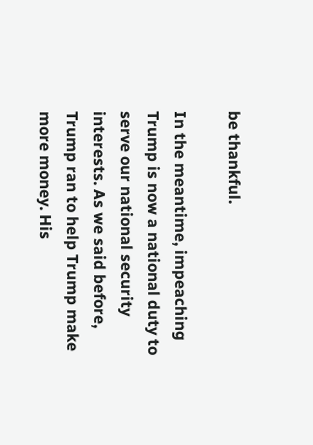be thankful.

In the meantime, impeaching Trump is now a national duty to serve our national security interests. As we said before, Trump ran to help Trump make more money. His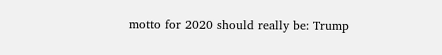motto for 2020 should really be: Trump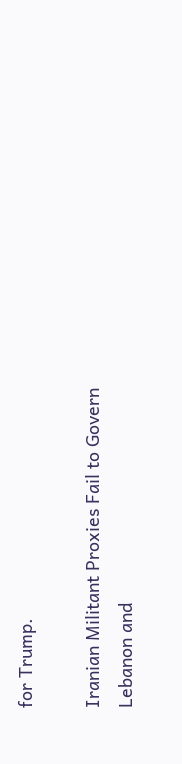for Trump.

Iranian Militant Proxies Fail to Govern Lebanon and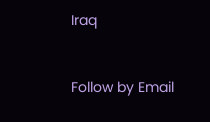Iraq


Follow by Email